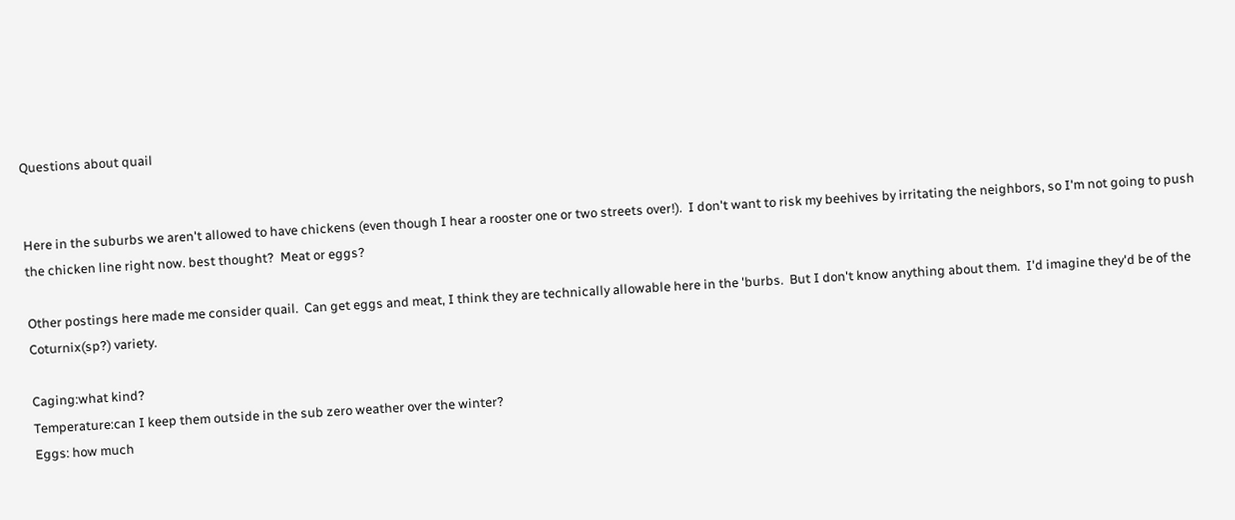Questions about quail


Here in the suburbs we aren't allowed to have chickens (even though I hear a rooster one or two streets over!).  I don't want to risk my beehives by irritating the neighbors, so I'm not going to push the chicken line right now. best thought?  Meat or eggs?

Other postings here made me consider quail.  Can get eggs and meat, I think they are technically allowable here in the 'burbs.  But I don't know anything about them.  I'd imagine they'd be of the Coturnix(sp?) variety.

Caging:what kind?
Temperature:can I keep them outside in the sub zero weather over the winter?
Eggs: how much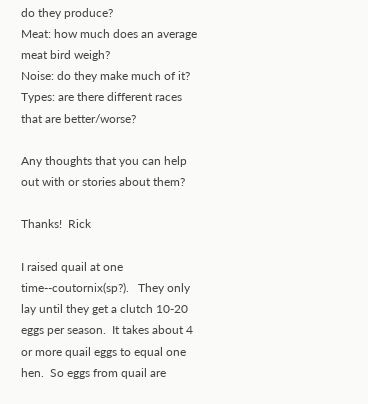do they produce?
Meat: how much does an average meat bird weigh?
Noise: do they make much of it?
Types: are there different races that are better/worse?

Any thoughts that you can help out with or stories about them?

Thanks!  Rick

I raised quail at one time--coutornix(sp?).   They only lay until they get a clutch 10-20 eggs per season.  It takes about 4 or more quail eggs to equal one hen.  So eggs from quail are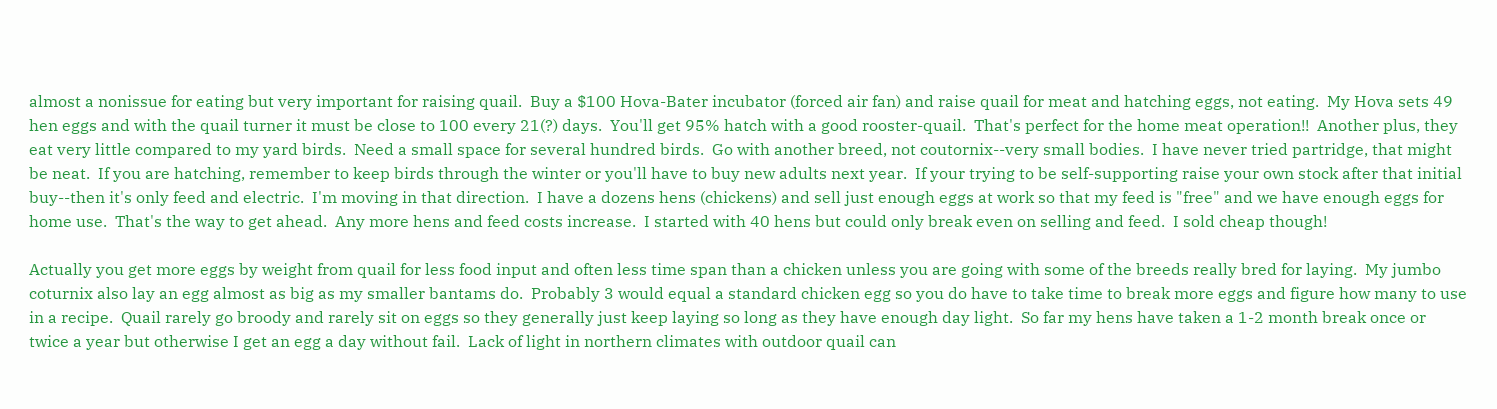almost a nonissue for eating but very important for raising quail.  Buy a $100 Hova-Bater incubator (forced air fan) and raise quail for meat and hatching eggs, not eating.  My Hova sets 49 hen eggs and with the quail turner it must be close to 100 every 21(?) days.  You'll get 95% hatch with a good rooster-quail.  That's perfect for the home meat operation!!  Another plus, they eat very little compared to my yard birds.  Need a small space for several hundred birds.  Go with another breed, not coutornix--very small bodies.  I have never tried partridge, that might be neat.  If you are hatching, remember to keep birds through the winter or you'll have to buy new adults next year.  If your trying to be self-supporting raise your own stock after that initial buy--then it's only feed and electric.  I'm moving in that direction.  I have a dozens hens (chickens) and sell just enough eggs at work so that my feed is "free" and we have enough eggs for home use.  That's the way to get ahead.  Any more hens and feed costs increase.  I started with 40 hens but could only break even on selling and feed.  I sold cheap though!

Actually you get more eggs by weight from quail for less food input and often less time span than a chicken unless you are going with some of the breeds really bred for laying.  My jumbo coturnix also lay an egg almost as big as my smaller bantams do.  Probably 3 would equal a standard chicken egg so you do have to take time to break more eggs and figure how many to use in a recipe.  Quail rarely go broody and rarely sit on eggs so they generally just keep laying so long as they have enough day light.  So far my hens have taken a 1-2 month break once or twice a year but otherwise I get an egg a day without fail.  Lack of light in northern climates with outdoor quail can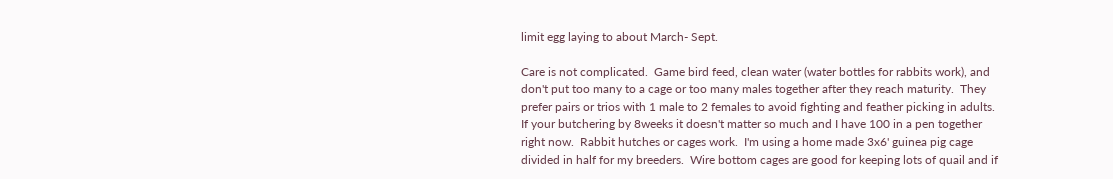limit egg laying to about March- Sept.

Care is not complicated.  Game bird feed, clean water (water bottles for rabbits work), and don't put too many to a cage or too many males together after they reach maturity.  They prefer pairs or trios with 1 male to 2 females to avoid fighting and feather picking in adults.  If your butchering by 8weeks it doesn't matter so much and I have 100 in a pen together right now.  Rabbit hutches or cages work.  I'm using a home made 3x6' guinea pig cage divided in half for my breeders.  Wire bottom cages are good for keeping lots of quail and if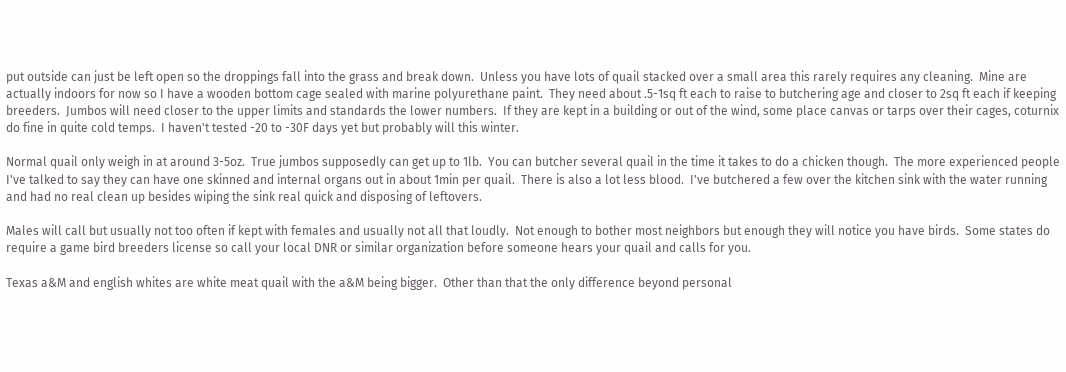put outside can just be left open so the droppings fall into the grass and break down.  Unless you have lots of quail stacked over a small area this rarely requires any cleaning.  Mine are actually indoors for now so I have a wooden bottom cage sealed with marine polyurethane paint.  They need about .5-1sq ft each to raise to butchering age and closer to 2sq ft each if keeping breeders.  Jumbos will need closer to the upper limits and standards the lower numbers.  If they are kept in a building or out of the wind, some place canvas or tarps over their cages, coturnix do fine in quite cold temps.  I haven't tested -20 to -30F days yet but probably will this winter.

Normal quail only weigh in at around 3-5oz.  True jumbos supposedly can get up to 1lb.  You can butcher several quail in the time it takes to do a chicken though.  The more experienced people I've talked to say they can have one skinned and internal organs out in about 1min per quail.  There is also a lot less blood.  I've butchered a few over the kitchen sink with the water running and had no real clean up besides wiping the sink real quick and disposing of leftovers.

Males will call but usually not too often if kept with females and usually not all that loudly.  Not enough to bother most neighbors but enough they will notice you have birds.  Some states do require a game bird breeders license so call your local DNR or similar organization before someone hears your quail and calls for you.

Texas a&M and english whites are white meat quail with the a&M being bigger.  Other than that the only difference beyond personal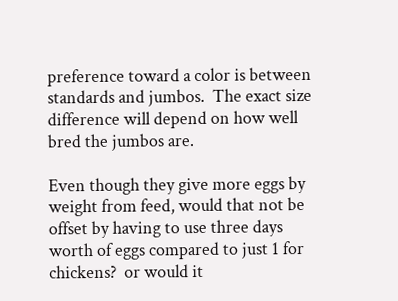preference toward a color is between standards and jumbos.  The exact size difference will depend on how well bred the jumbos are.

Even though they give more eggs by weight from feed, would that not be offset by having to use three days worth of eggs compared to just 1 for chickens?  or would it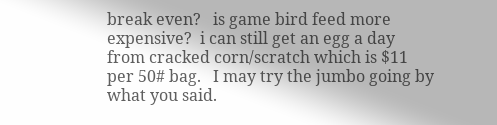break even?   is game bird feed more expensive?  i can still get an egg a day from cracked corn/scratch which is $11 per 50# bag.   I may try the jumbo going by what you said.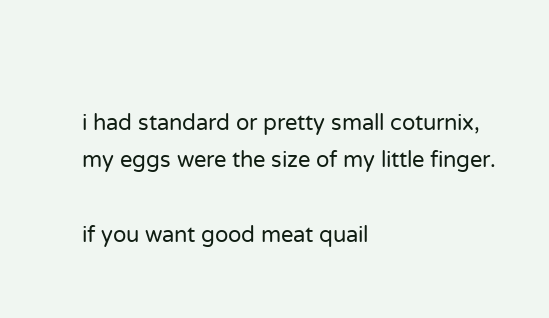i had standard or pretty small coturnix, my eggs were the size of my little finger.

if you want good meat quail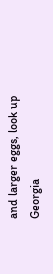and larger eggs, look up Georgia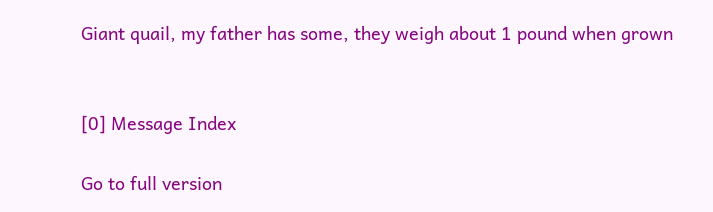Giant quail, my father has some, they weigh about 1 pound when grown


[0] Message Index

Go to full version